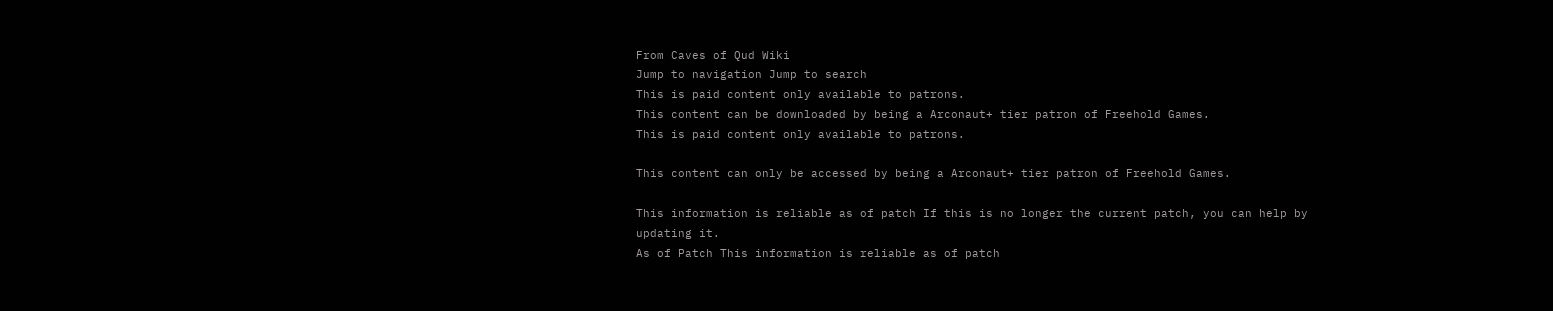From Caves of Qud Wiki
Jump to navigation Jump to search
This is paid content only available to patrons.
This content can be downloaded by being a Arconaut+ tier patron of Freehold Games.
This is paid content only available to patrons.

This content can only be accessed by being a Arconaut+ tier patron of Freehold Games.

This information is reliable as of patch If this is no longer the current patch, you can help by updating it.
As of Patch This information is reliable as of patch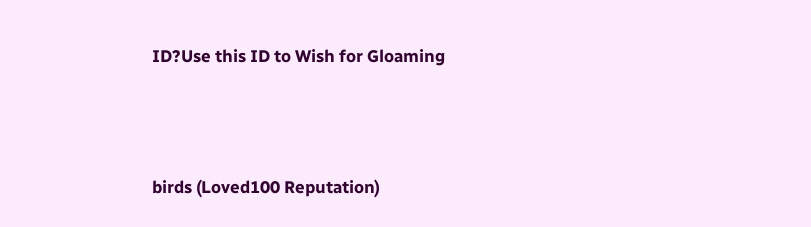ID?Use this ID to Wish for Gloaming



birds (Loved100 Reputation)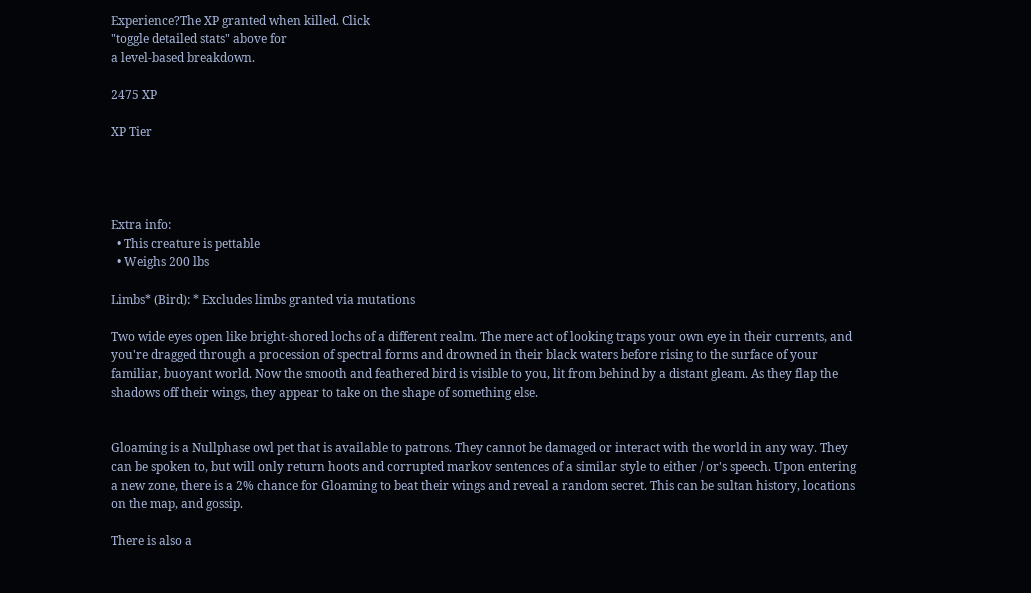Experience?The XP granted when killed. Click
"toggle detailed stats" above for
a level-based breakdown.

2475 XP

XP Tier




Extra info:
  • This creature is pettable
  • Weighs 200 lbs

Limbs* (Bird): * Excludes limbs granted via mutations

Two wide eyes open like bright-shored lochs of a different realm. The mere act of looking traps your own eye in their currents, and you're dragged through a procession of spectral forms and drowned in their black waters before rising to the surface of your familiar, buoyant world. Now the smooth and feathered bird is visible to you, lit from behind by a distant gleam. As they flap the shadows off their wings, they appear to take on the shape of something else.


Gloaming is a Nullphase owl pet that is available to patrons. They cannot be damaged or interact with the world in any way. They can be spoken to, but will only return hoots and corrupted markov sentences of a similar style to either / or's speech. Upon entering a new zone, there is a 2% chance for Gloaming to beat their wings and reveal a random secret. This can be sultan history, locations on the map, and gossip.

There is also a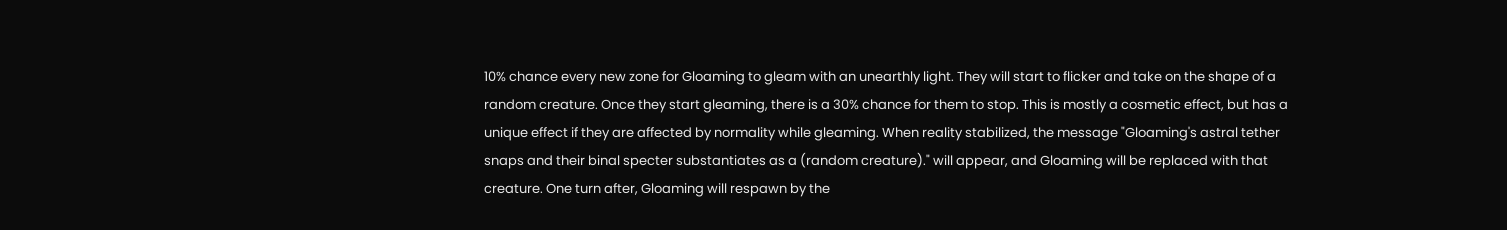10% chance every new zone for Gloaming to gleam with an unearthly light. They will start to flicker and take on the shape of a random creature. Once they start gleaming, there is a 30% chance for them to stop. This is mostly a cosmetic effect, but has a unique effect if they are affected by normality while gleaming. When reality stabilized, the message "Gloaming's astral tether snaps and their binal specter substantiates as a (random creature)." will appear, and Gloaming will be replaced with that creature. One turn after, Gloaming will respawn by the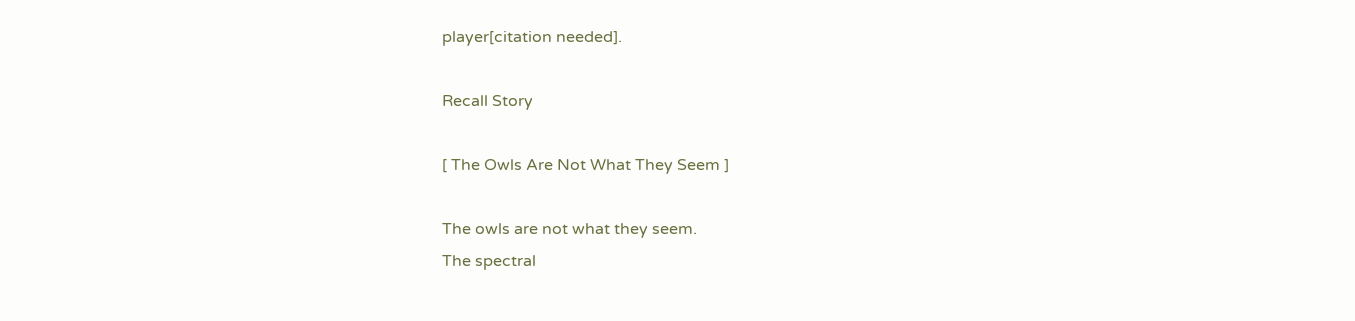player[citation needed].

Recall Story

[ The Owls Are Not What They Seem ]

The owls are not what they seem.
The spectral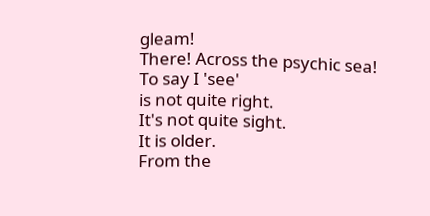gleam!
There! Across the psychic sea!
To say I 'see'
is not quite right.
It's not quite sight.
It is older.
From the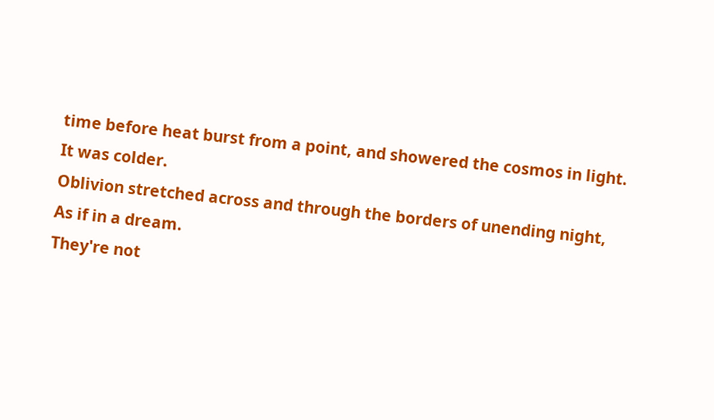time before heat burst from a point, and showered the cosmos in light.
It was colder.
Oblivion stretched across and through the borders of unending night,
As if in a dream.
They're not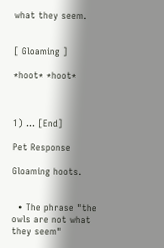what they seem.


[ Gloaming ]

*hoot* *hoot*



1) ... [End]

Pet Response

Gloaming hoots.


  • The phrase "the owls are not what they seem"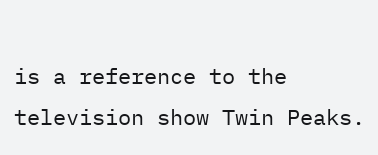is a reference to the television show Twin Peaks.